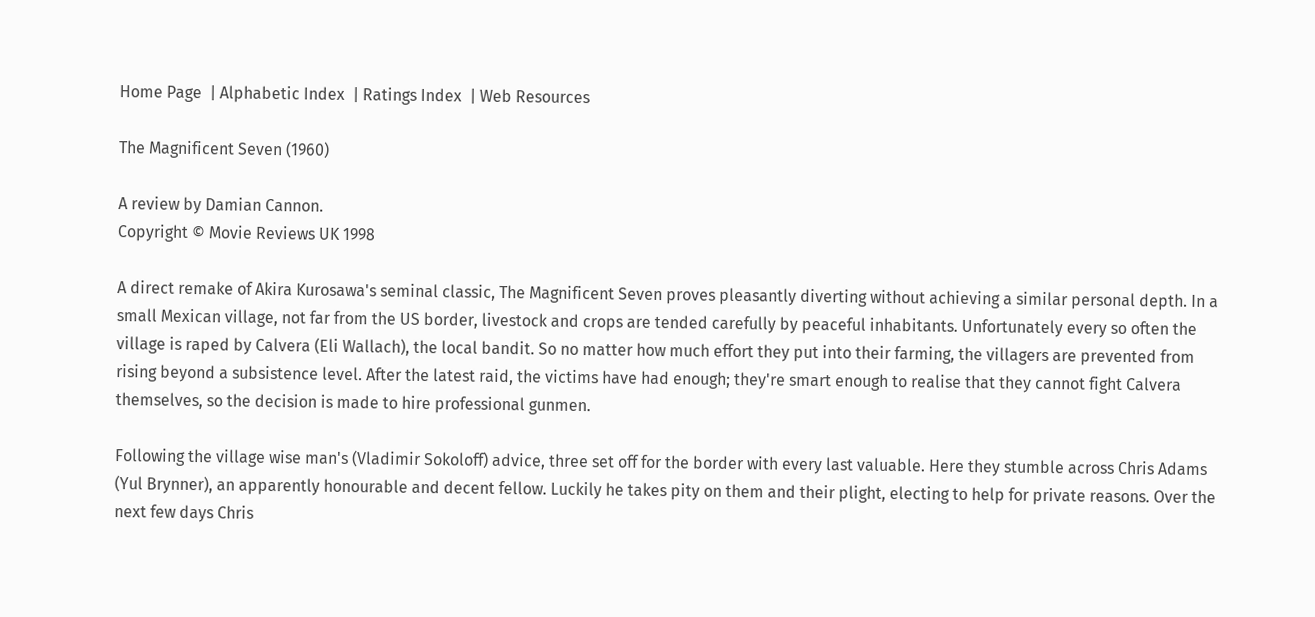Home Page  | Alphabetic Index  | Ratings Index  | Web Resources

The Magnificent Seven (1960)

A review by Damian Cannon.
Copyright © Movie Reviews UK 1998

A direct remake of Akira Kurosawa's seminal classic, The Magnificent Seven proves pleasantly diverting without achieving a similar personal depth. In a small Mexican village, not far from the US border, livestock and crops are tended carefully by peaceful inhabitants. Unfortunately every so often the village is raped by Calvera (Eli Wallach), the local bandit. So no matter how much effort they put into their farming, the villagers are prevented from rising beyond a subsistence level. After the latest raid, the victims have had enough; they're smart enough to realise that they cannot fight Calvera themselves, so the decision is made to hire professional gunmen.

Following the village wise man's (Vladimir Sokoloff) advice, three set off for the border with every last valuable. Here they stumble across Chris Adams (Yul Brynner), an apparently honourable and decent fellow. Luckily he takes pity on them and their plight, electing to help for private reasons. Over the next few days Chris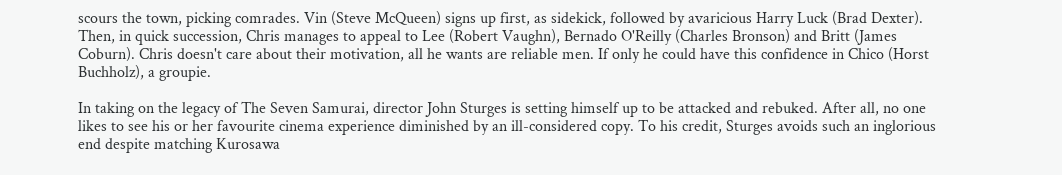scours the town, picking comrades. Vin (Steve McQueen) signs up first, as sidekick, followed by avaricious Harry Luck (Brad Dexter). Then, in quick succession, Chris manages to appeal to Lee (Robert Vaughn), Bernado O'Reilly (Charles Bronson) and Britt (James Coburn). Chris doesn't care about their motivation, all he wants are reliable men. If only he could have this confidence in Chico (Horst Buchholz), a groupie.

In taking on the legacy of The Seven Samurai, director John Sturges is setting himself up to be attacked and rebuked. After all, no one likes to see his or her favourite cinema experience diminished by an ill-considered copy. To his credit, Sturges avoids such an inglorious end despite matching Kurosawa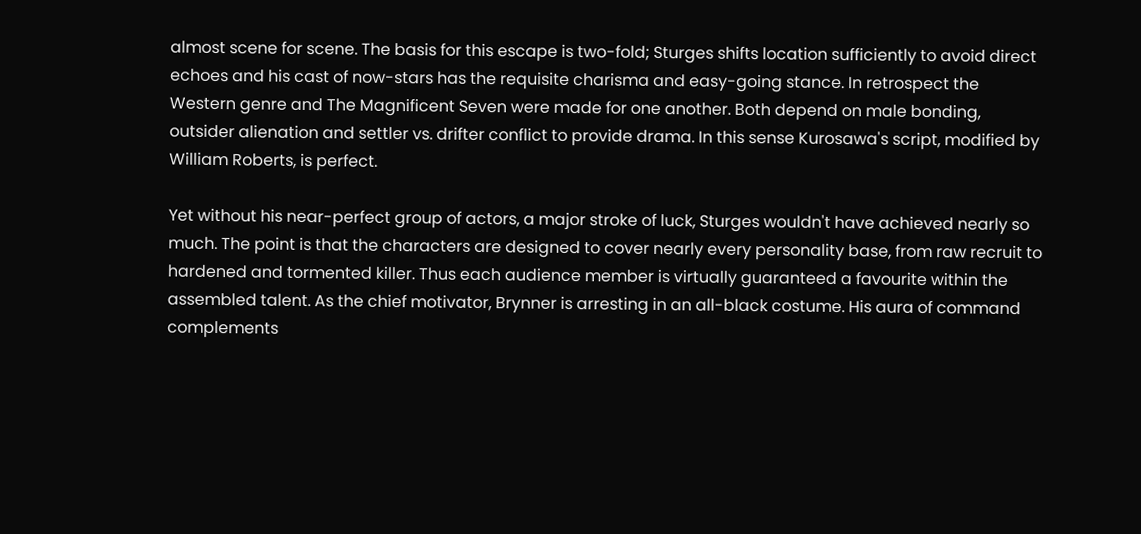almost scene for scene. The basis for this escape is two-fold; Sturges shifts location sufficiently to avoid direct echoes and his cast of now-stars has the requisite charisma and easy-going stance. In retrospect the Western genre and The Magnificent Seven were made for one another. Both depend on male bonding, outsider alienation and settler vs. drifter conflict to provide drama. In this sense Kurosawa's script, modified by William Roberts, is perfect.

Yet without his near-perfect group of actors, a major stroke of luck, Sturges wouldn't have achieved nearly so much. The point is that the characters are designed to cover nearly every personality base, from raw recruit to hardened and tormented killer. Thus each audience member is virtually guaranteed a favourite within the assembled talent. As the chief motivator, Brynner is arresting in an all-black costume. His aura of command complements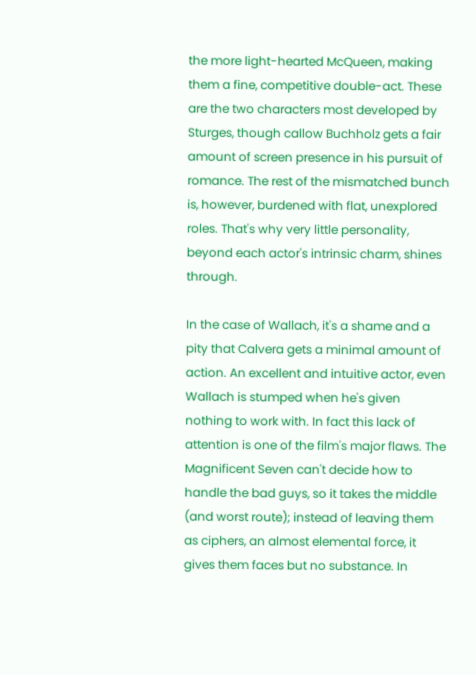the more light-hearted McQueen, making them a fine, competitive double-act. These are the two characters most developed by Sturges, though callow Buchholz gets a fair amount of screen presence in his pursuit of romance. The rest of the mismatched bunch is, however, burdened with flat, unexplored roles. That's why very little personality, beyond each actor's intrinsic charm, shines through.

In the case of Wallach, it's a shame and a pity that Calvera gets a minimal amount of action. An excellent and intuitive actor, even Wallach is stumped when he's given nothing to work with. In fact this lack of attention is one of the film's major flaws. The Magnificent Seven can't decide how to handle the bad guys, so it takes the middle (and worst route); instead of leaving them as ciphers, an almost elemental force, it gives them faces but no substance. In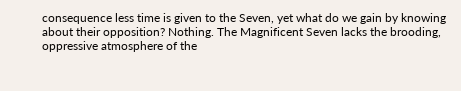consequence less time is given to the Seven, yet what do we gain by knowing about their opposition? Nothing. The Magnificent Seven lacks the brooding, oppressive atmosphere of the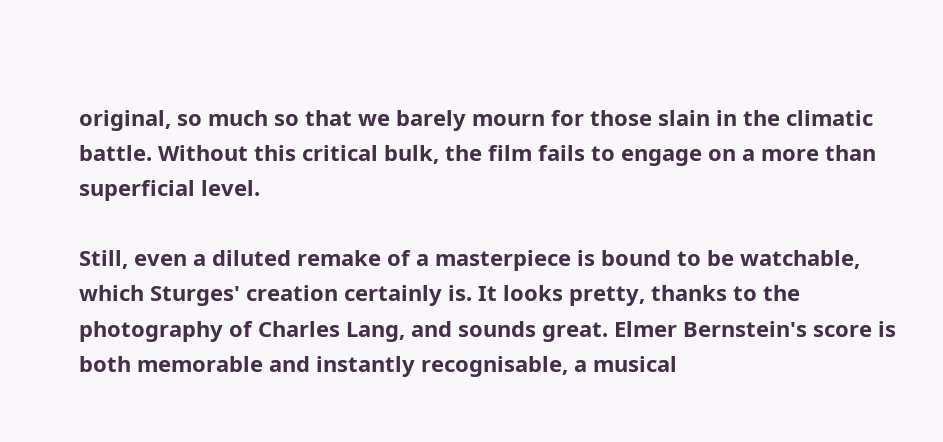original, so much so that we barely mourn for those slain in the climatic battle. Without this critical bulk, the film fails to engage on a more than superficial level.

Still, even a diluted remake of a masterpiece is bound to be watchable, which Sturges' creation certainly is. It looks pretty, thanks to the photography of Charles Lang, and sounds great. Elmer Bernstein's score is both memorable and instantly recognisable, a musical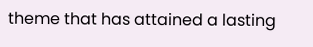theme that has attained a lasting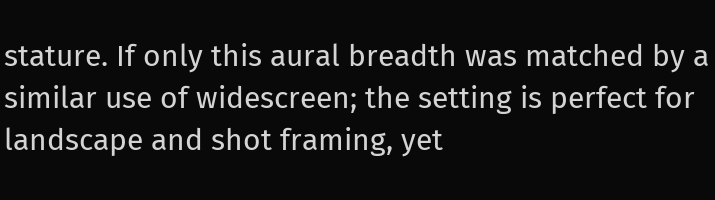stature. If only this aural breadth was matched by a similar use of widescreen; the setting is perfect for landscape and shot framing, yet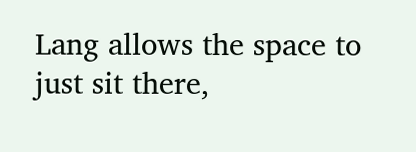Lang allows the space to just sit there,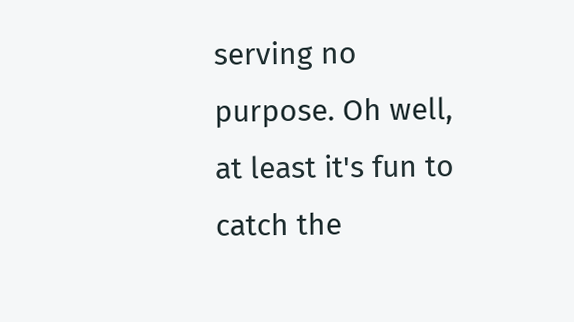serving no purpose. Oh well, at least it's fun to catch the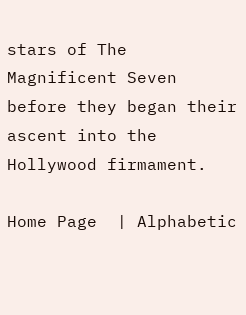stars of The Magnificent Seven before they began their ascent into the Hollywood firmament.

Home Page  | Alphabetic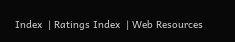Index  | Ratings Index  | Web Resources